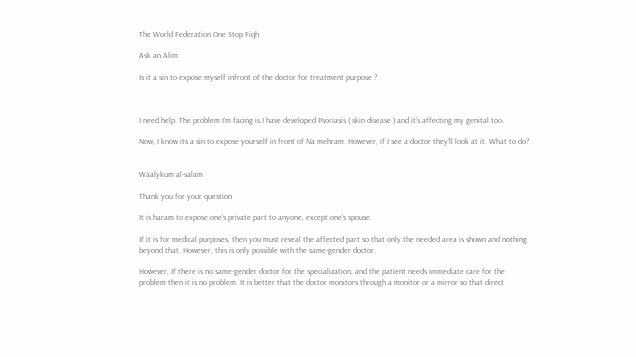The World Federation One Stop Fiqh

Ask an Alim

Is it a sin to expose myself infront of the doctor for treatment purpose ?



I need help. The problem I’m facing is I have developed Psoriasis ( skin disease ) and it’s affecting my genital too.

Now, I know its a sin to expose yourself in front of Na mehram. However, if I see a doctor they’ll look at it. What to do?


Waalykum al-salam

Thank you for your question

It is haram to expose one’s private part to anyone, except one’s spouse.

If it is for medical purposes, then you must reveal the affected part so that only the needed area is shown and nothing beyond that. However, this is only possible with the same-gender doctor.

However, If there is no same-gender doctor for the specialization, and the patient needs immediate care for the problem then it is no problem. It is better that the doctor monitors through a monitor or a mirror so that direct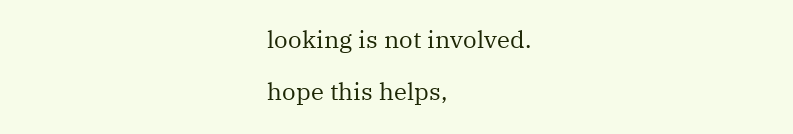looking is not involved.

hope this helps,